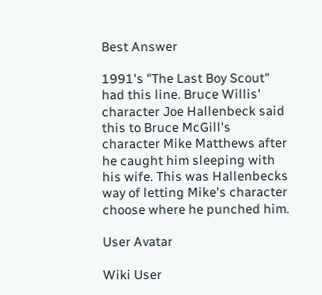Best Answer

1991's "The Last Boy Scout" had this line. Bruce Willis' character Joe Hallenbeck said this to Bruce McGill's character Mike Matthews after he caught him sleeping with his wife. This was Hallenbecks way of letting Mike's character choose where he punched him.

User Avatar

Wiki User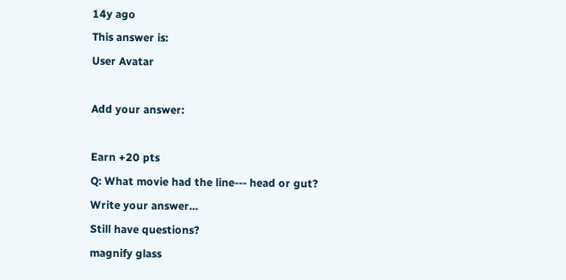14y ago
This answer is:
User Avatar

Add your answer:

Earn +20 pts
Q: What movie had the line--- head or gut?
Write your answer...
Still have questions?
magnify glass